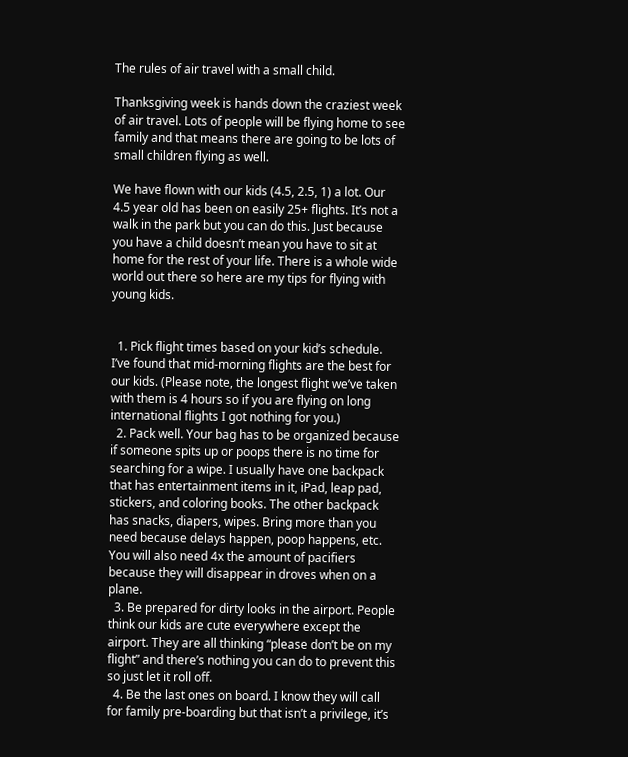The rules of air travel with a small child.

Thanksgiving week is hands down the craziest week of air travel. Lots of people will be flying home to see family and that means there are going to be lots of small children flying as well.

We have flown with our kids (4.5, 2.5, 1) a lot. Our 4.5 year old has been on easily 25+ flights. It’s not a walk in the park but you can do this. Just because you have a child doesn’t mean you have to sit at home for the rest of your life. There is a whole wide world out there so here are my tips for flying with young kids.


  1. Pick flight times based on your kid’s schedule. I’ve found that mid-morning flights are the best for our kids. (Please note, the longest flight we’ve taken with them is 4 hours so if you are flying on long international flights I got nothing for you.)
  2. Pack well. Your bag has to be organized because if someone spits up or poops there is no time for searching for a wipe. I usually have one backpack that has entertainment items in it, iPad, leap pad, stickers, and coloring books. The other backpack has snacks, diapers, wipes. Bring more than you need because delays happen, poop happens, etc. You will also need 4x the amount of pacifiers because they will disappear in droves when on a plane.
  3. Be prepared for dirty looks in the airport. People think our kids are cute everywhere except the airport. They are all thinking “please don’t be on my flight” and there’s nothing you can do to prevent this so just let it roll off.
  4. Be the last ones on board. I know they will call for family pre-boarding but that isn’t a privilege, it’s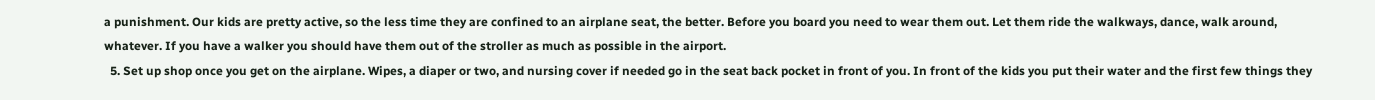a punishment. Our kids are pretty active, so the less time they are confined to an airplane seat, the better. Before you board you need to wear them out. Let them ride the walkways, dance, walk around, whatever. If you have a walker you should have them out of the stroller as much as possible in the airport.
  5. Set up shop once you get on the airplane. Wipes, a diaper or two, and nursing cover if needed go in the seat back pocket in front of you. In front of the kids you put their water and the first few things they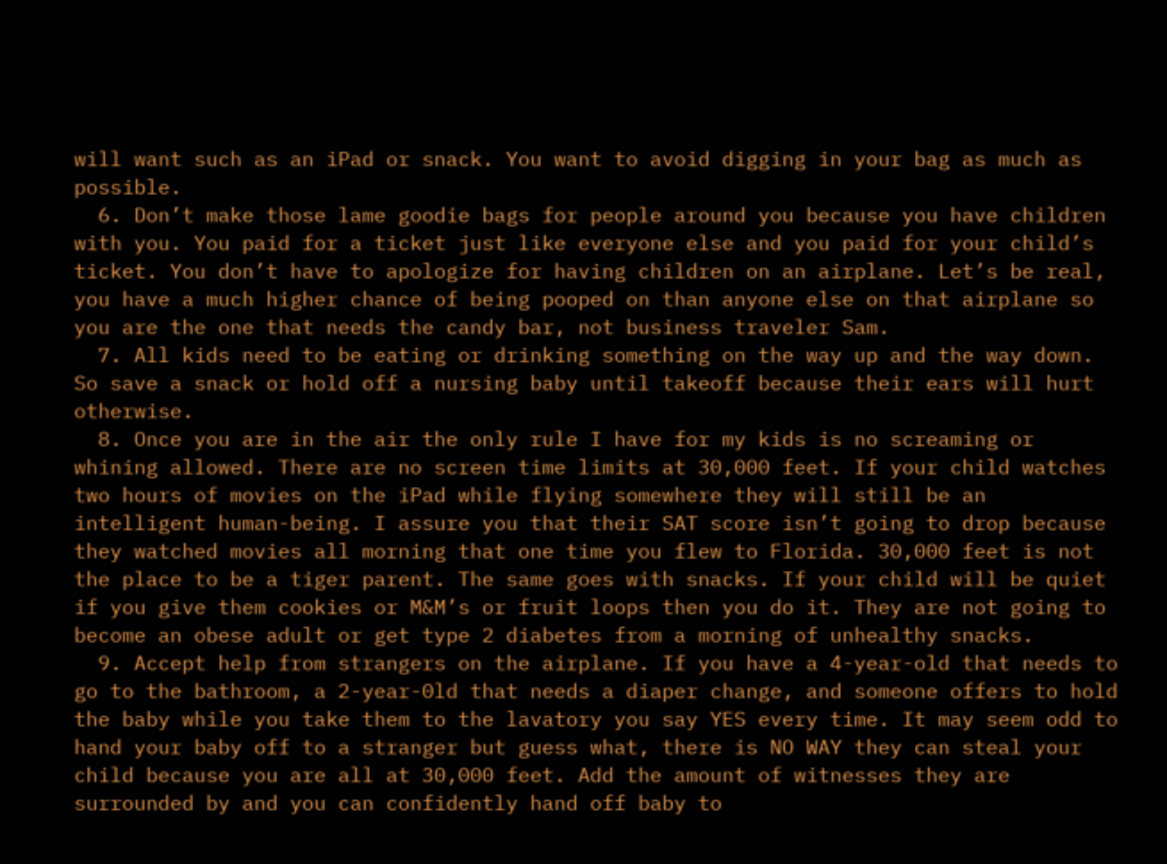will want such as an iPad or snack. You want to avoid digging in your bag as much as possible.
  6. Don’t make those lame goodie bags for people around you because you have children with you. You paid for a ticket just like everyone else and you paid for your child’s ticket. You don’t have to apologize for having children on an airplane. Let’s be real, you have a much higher chance of being pooped on than anyone else on that airplane so you are the one that needs the candy bar, not business traveler Sam.
  7. All kids need to be eating or drinking something on the way up and the way down. So save a snack or hold off a nursing baby until takeoff because their ears will hurt otherwise.
  8. Once you are in the air the only rule I have for my kids is no screaming or whining allowed. There are no screen time limits at 30,000 feet. If your child watches two hours of movies on the iPad while flying somewhere they will still be an intelligent human-being. I assure you that their SAT score isn’t going to drop because they watched movies all morning that one time you flew to Florida. 30,000 feet is not the place to be a tiger parent. The same goes with snacks. If your child will be quiet if you give them cookies or M&M’s or fruit loops then you do it. They are not going to become an obese adult or get type 2 diabetes from a morning of unhealthy snacks.
  9. Accept help from strangers on the airplane. If you have a 4-year-old that needs to go to the bathroom, a 2-year-0ld that needs a diaper change, and someone offers to hold the baby while you take them to the lavatory you say YES every time. It may seem odd to hand your baby off to a stranger but guess what, there is NO WAY they can steal your child because you are all at 30,000 feet. Add the amount of witnesses they are surrounded by and you can confidently hand off baby to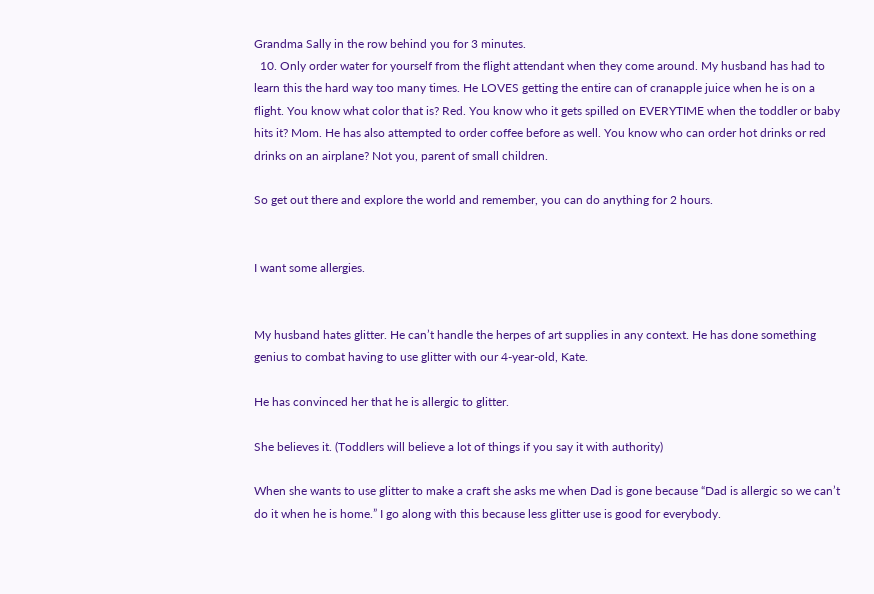Grandma Sally in the row behind you for 3 minutes.
  10. Only order water for yourself from the flight attendant when they come around. My husband has had to learn this the hard way too many times. He LOVES getting the entire can of cranapple juice when he is on a flight. You know what color that is? Red. You know who it gets spilled on EVERYTIME when the toddler or baby hits it? Mom. He has also attempted to order coffee before as well. You know who can order hot drinks or red drinks on an airplane? Not you, parent of small children.

So get out there and explore the world and remember, you can do anything for 2 hours.


I want some allergies.


My husband hates glitter. He can’t handle the herpes of art supplies in any context. He has done something genius to combat having to use glitter with our 4-year-old, Kate.

He has convinced her that he is allergic to glitter.

She believes it. (Toddlers will believe a lot of things if you say it with authority)

When she wants to use glitter to make a craft she asks me when Dad is gone because “Dad is allergic so we can’t do it when he is home.” I go along with this because less glitter use is good for everybody.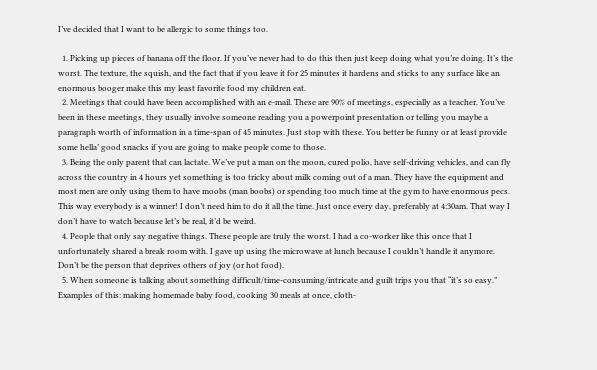I’ve decided that I want to be allergic to some things too.

  1. Picking up pieces of banana off the floor. If you’ve never had to do this then just keep doing what you’re doing. It’s the worst. The texture, the squish, and the fact that if you leave it for 25 minutes it hardens and sticks to any surface like an enormous booger make this my least favorite food my children eat.
  2. Meetings that could have been accomplished with an e-mail. These are 90% of meetings, especially as a teacher. You’ve been in these meetings, they usually involve someone reading you a powerpoint presentation or telling you maybe a paragraph worth of information in a time-span of 45 minutes. Just stop with these. You better be funny or at least provide some hella’ good snacks if you are going to make people come to those.
  3. Being the only parent that can lactate. We’ve put a man on the moon, cured polio, have self-driving vehicles, and can fly across the country in 4 hours yet something is too tricky about milk coming out of a man. They have the equipment and most men are only using them to have moobs (man boobs) or spending too much time at the gym to have enormous pecs. This way everybody is a winner! I don’t need him to do it all the time. Just once every day, preferably at 4:30am. That way I don’t have to watch because let’s be real, it’d be weird.
  4. People that only say negative things. These people are truly the worst. I had a co-worker like this once that I unfortunately shared a break room with. I gave up using the microwave at lunch because I couldn’t handle it anymore. Don’t be the person that deprives others of joy (or hot food).
  5. When someone is talking about something difficult/time-consuming/intricate and guilt trips you that “it’s so easy.” Examples of this: making homemade baby food, cooking 30 meals at once, cloth-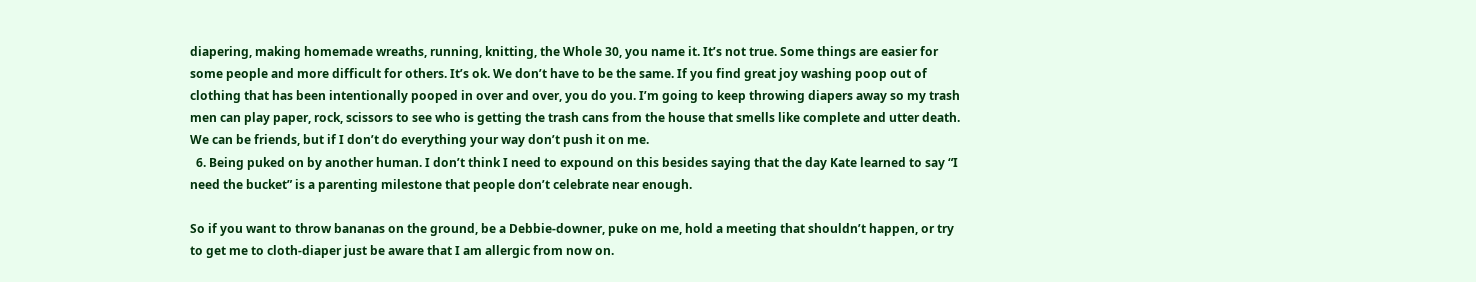diapering, making homemade wreaths, running, knitting, the Whole 30, you name it. It’s not true. Some things are easier for some people and more difficult for others. It’s ok. We don’t have to be the same. If you find great joy washing poop out of clothing that has been intentionally pooped in over and over, you do you. I’m going to keep throwing diapers away so my trash men can play paper, rock, scissors to see who is getting the trash cans from the house that smells like complete and utter death. We can be friends, but if I don’t do everything your way don’t push it on me.
  6. Being puked on by another human. I don’t think I need to expound on this besides saying that the day Kate learned to say “I need the bucket” is a parenting milestone that people don’t celebrate near enough.

So if you want to throw bananas on the ground, be a Debbie-downer, puke on me, hold a meeting that shouldn’t happen, or try to get me to cloth-diaper just be aware that I am allergic from now on.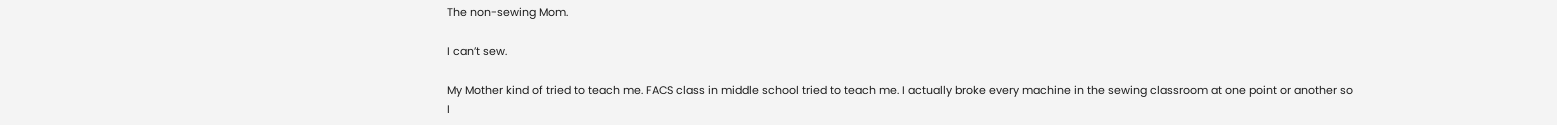The non-sewing Mom.

I can’t sew.

My Mother kind of tried to teach me. FACS class in middle school tried to teach me. I actually broke every machine in the sewing classroom at one point or another so I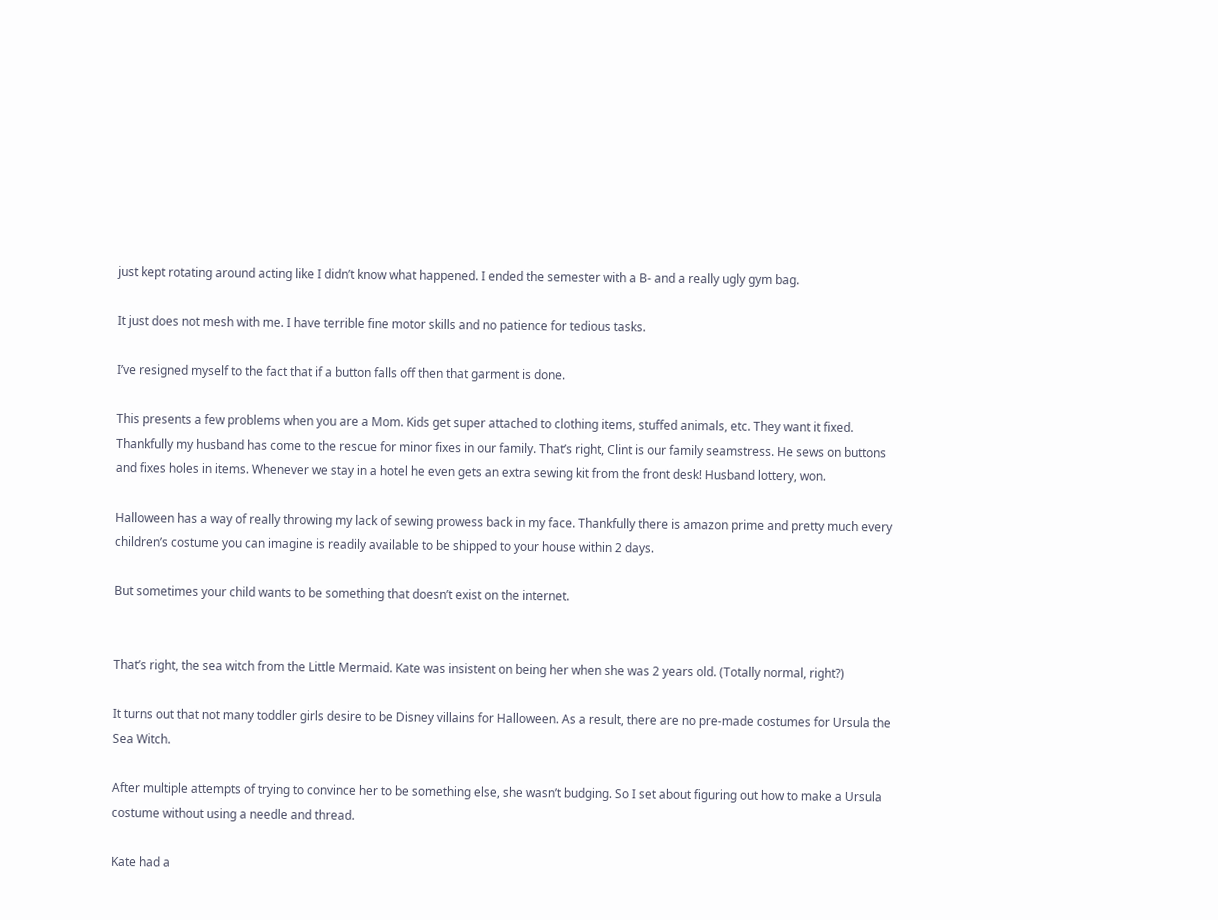just kept rotating around acting like I didn’t know what happened. I ended the semester with a B- and a really ugly gym bag.

It just does not mesh with me. I have terrible fine motor skills and no patience for tedious tasks.

I’ve resigned myself to the fact that if a button falls off then that garment is done.

This presents a few problems when you are a Mom. Kids get super attached to clothing items, stuffed animals, etc. They want it fixed. Thankfully my husband has come to the rescue for minor fixes in our family. That’s right, Clint is our family seamstress. He sews on buttons and fixes holes in items. Whenever we stay in a hotel he even gets an extra sewing kit from the front desk! Husband lottery, won.

Halloween has a way of really throwing my lack of sewing prowess back in my face. Thankfully there is amazon prime and pretty much every children’s costume you can imagine is readily available to be shipped to your house within 2 days.

But sometimes your child wants to be something that doesn’t exist on the internet.


That’s right, the sea witch from the Little Mermaid. Kate was insistent on being her when she was 2 years old. (Totally normal, right?)

It turns out that not many toddler girls desire to be Disney villains for Halloween. As a result, there are no pre-made costumes for Ursula the Sea Witch.

After multiple attempts of trying to convince her to be something else, she wasn’t budging. So I set about figuring out how to make a Ursula costume without using a needle and thread.

Kate had a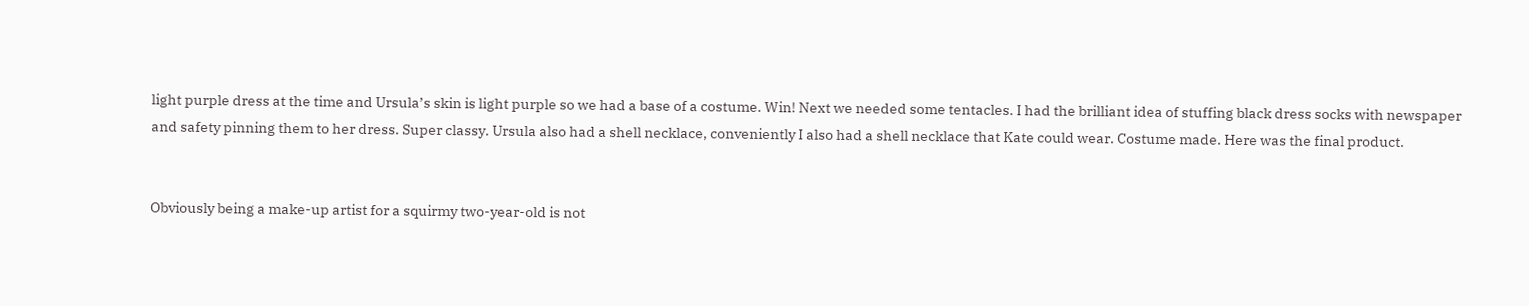light purple dress at the time and Ursula’s skin is light purple so we had a base of a costume. Win! Next we needed some tentacles. I had the brilliant idea of stuffing black dress socks with newspaper and safety pinning them to her dress. Super classy. Ursula also had a shell necklace, conveniently I also had a shell necklace that Kate could wear. Costume made. Here was the final product.


Obviously being a make-up artist for a squirmy two-year-old is not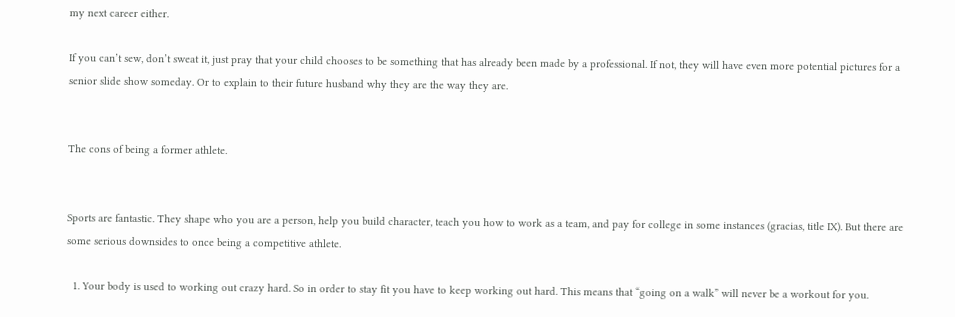my next career either.

If you can’t sew, don’t sweat it, just pray that your child chooses to be something that has already been made by a professional. If not, they will have even more potential pictures for a senior slide show someday. Or to explain to their future husband why they are the way they are.


The cons of being a former athlete.


Sports are fantastic. They shape who you are a person, help you build character, teach you how to work as a team, and pay for college in some instances (gracias, title IX). But there are some serious downsides to once being a competitive athlete.

  1. Your body is used to working out crazy hard. So in order to stay fit you have to keep working out hard. This means that “going on a walk” will never be a workout for you.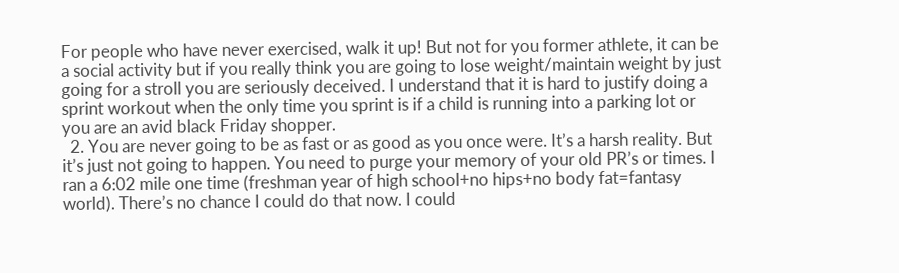For people who have never exercised, walk it up! But not for you former athlete, it can be a social activity but if you really think you are going to lose weight/maintain weight by just going for a stroll you are seriously deceived. I understand that it is hard to justify doing a sprint workout when the only time you sprint is if a child is running into a parking lot or you are an avid black Friday shopper.
  2. You are never going to be as fast or as good as you once were. It’s a harsh reality. But it’s just not going to happen. You need to purge your memory of your old PR’s or times. I ran a 6:02 mile one time (freshman year of high school+no hips+no body fat=fantasy world). There’s no chance I could do that now. I could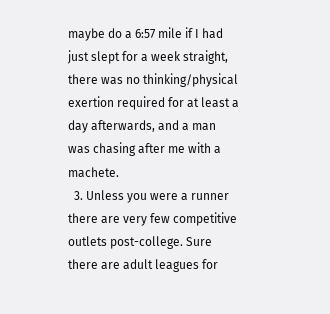maybe do a 6:57 mile if I had just slept for a week straight, there was no thinking/physical exertion required for at least a day afterwards, and a man was chasing after me with a machete.
  3. Unless you were a runner there are very few competitive outlets post-college. Sure there are adult leagues for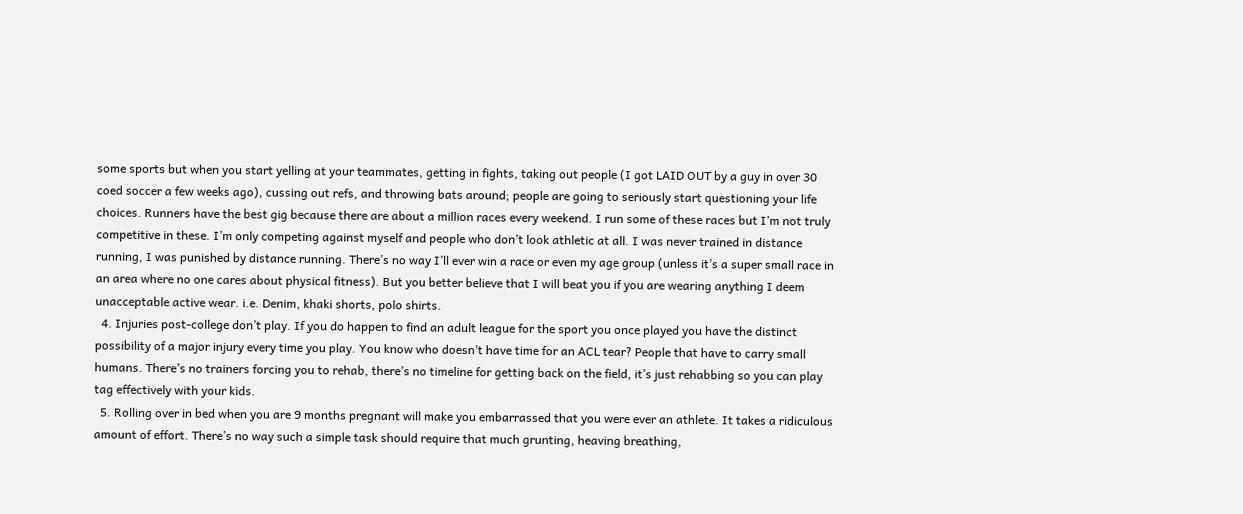some sports but when you start yelling at your teammates, getting in fights, taking out people (I got LAID OUT by a guy in over 30 coed soccer a few weeks ago), cussing out refs, and throwing bats around; people are going to seriously start questioning your life choices. Runners have the best gig because there are about a million races every weekend. I run some of these races but I’m not truly competitive in these. I’m only competing against myself and people who don’t look athletic at all. I was never trained in distance running, I was punished by distance running. There’s no way I’ll ever win a race or even my age group (unless it’s a super small race in an area where no one cares about physical fitness). But you better believe that I will beat you if you are wearing anything I deem unacceptable active wear. i.e. Denim, khaki shorts, polo shirts.
  4. Injuries post-college don’t play. If you do happen to find an adult league for the sport you once played you have the distinct possibility of a major injury every time you play. You know who doesn’t have time for an ACL tear? People that have to carry small humans. There’s no trainers forcing you to rehab, there’s no timeline for getting back on the field, it’s just rehabbing so you can play tag effectively with your kids.
  5. Rolling over in bed when you are 9 months pregnant will make you embarrassed that you were ever an athlete. It takes a ridiculous amount of effort. There’s no way such a simple task should require that much grunting, heaving breathing,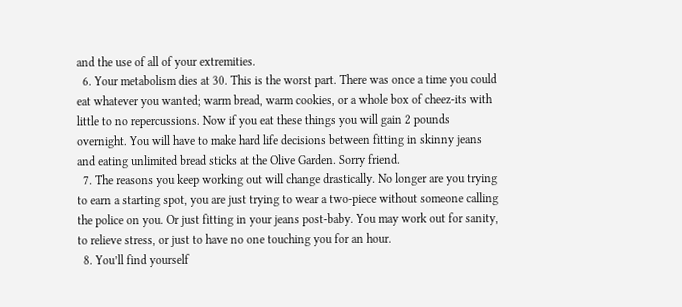and the use of all of your extremities.
  6. Your metabolism dies at 30. This is the worst part. There was once a time you could eat whatever you wanted; warm bread, warm cookies, or a whole box of cheez-its with little to no repercussions. Now if you eat these things you will gain 2 pounds overnight. You will have to make hard life decisions between fitting in skinny jeans and eating unlimited bread sticks at the Olive Garden. Sorry friend.
  7. The reasons you keep working out will change drastically. No longer are you trying to earn a starting spot, you are just trying to wear a two-piece without someone calling the police on you. Or just fitting in your jeans post-baby. You may work out for sanity, to relieve stress, or just to have no one touching you for an hour.
  8. You’ll find yourself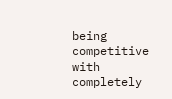being competitive with completely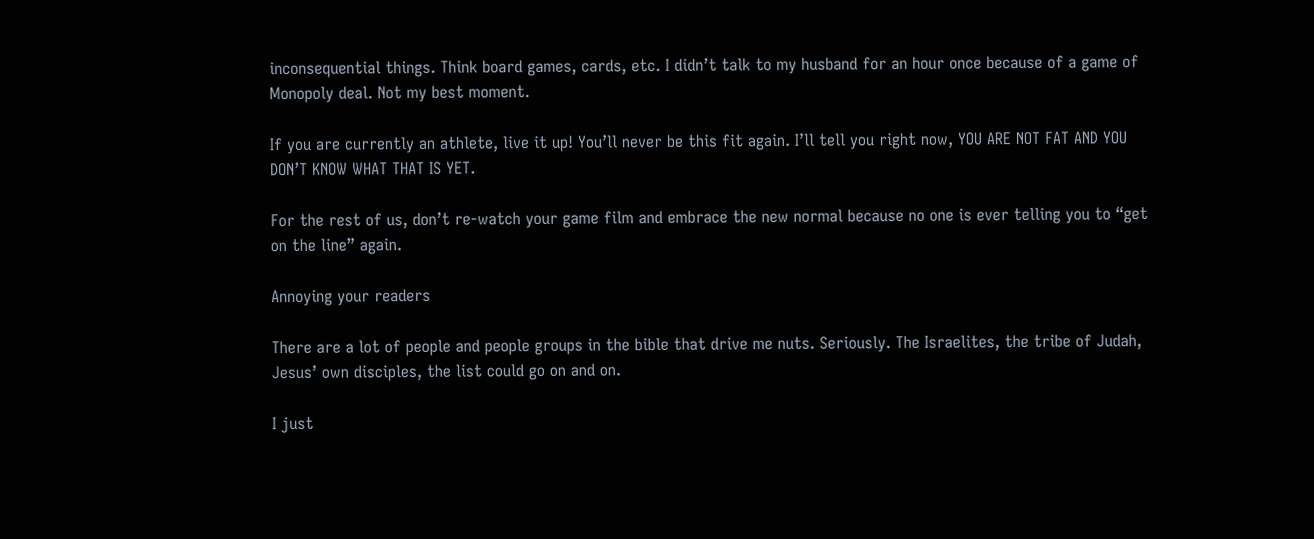inconsequential things. Think board games, cards, etc. I didn’t talk to my husband for an hour once because of a game of Monopoly deal. Not my best moment.

If you are currently an athlete, live it up! You’ll never be this fit again. I’ll tell you right now, YOU ARE NOT FAT AND YOU DON’T KNOW WHAT THAT IS YET.

For the rest of us, don’t re-watch your game film and embrace the new normal because no one is ever telling you to “get on the line” again.

Annoying your readers

There are a lot of people and people groups in the bible that drive me nuts. Seriously. The Israelites, the tribe of Judah, Jesus’ own disciples, the list could go on and on.

I just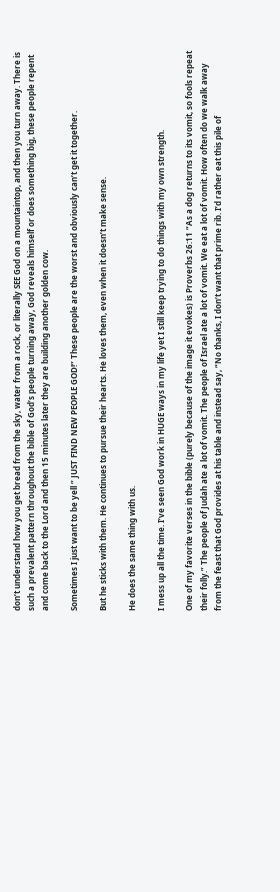don’t understand how you get bread from the sky, water from a rock, or literally SEE God on a mountaintop, and then you turn away. There is such a prevalent pattern throughout the bible of God’s people turning away, God reveals himself or does something big, these people repent and come back to the Lord and then 15 minutes later they are building another golden cow.

Sometimes I just want to be yell ” JUST FIND NEW PEOPLE GOD!” These people are the worst and obviously can’t get it together.

But he sticks with them. He continues to pursue their hearts. He loves them, even when it doesn’t make sense.

He does the same thing with us.

I mess up all the time. I’ve seen God work in HUGE ways in my life yet I still keep trying to do things with my own strength.

One of my favorite verses in the bible (purely because of the image it evokes) is Proverbs 26:11 “As a dog returns to its vomit, so fools repeat their folly.” The people of Judah ate a lot of vomit. The people of Israel ate a lot of vomit. We eat a lot of vomit. How often do we walk away from the feast that God provides at his table and instead say, “No thanks, I don’t want that prime rib. I’d rather eat this pile of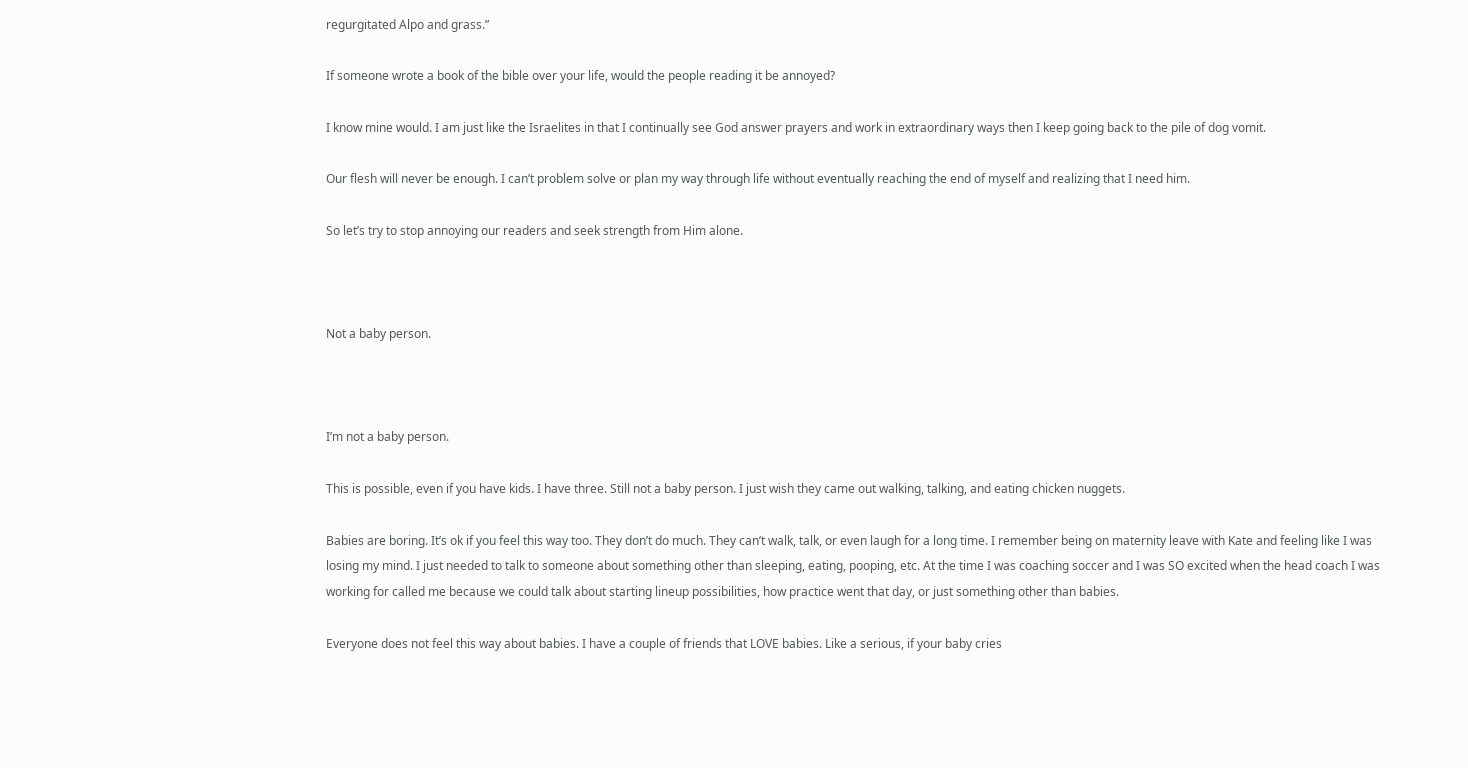regurgitated Alpo and grass.”

If someone wrote a book of the bible over your life, would the people reading it be annoyed?

I know mine would. I am just like the Israelites in that I continually see God answer prayers and work in extraordinary ways then I keep going back to the pile of dog vomit.

Our flesh will never be enough. I can’t problem solve or plan my way through life without eventually reaching the end of myself and realizing that I need him.

So let’s try to stop annoying our readers and seek strength from Him alone.



Not a baby person.



I’m not a baby person.

This is possible, even if you have kids. I have three. Still not a baby person. I just wish they came out walking, talking, and eating chicken nuggets.

Babies are boring. It’s ok if you feel this way too. They don’t do much. They can’t walk, talk, or even laugh for a long time. I remember being on maternity leave with Kate and feeling like I was losing my mind. I just needed to talk to someone about something other than sleeping, eating, pooping, etc. At the time I was coaching soccer and I was SO excited when the head coach I was working for called me because we could talk about starting lineup possibilities, how practice went that day, or just something other than babies.

Everyone does not feel this way about babies. I have a couple of friends that LOVE babies. Like a serious, if your baby cries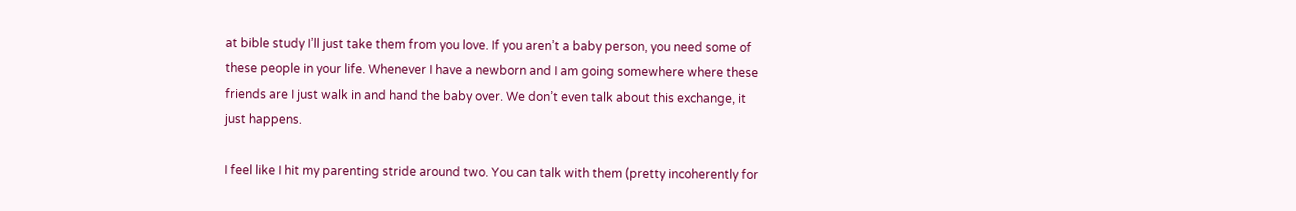at bible study I’ll just take them from you love. If you aren’t a baby person, you need some of these people in your life. Whenever I have a newborn and I am going somewhere where these friends are I just walk in and hand the baby over. We don’t even talk about this exchange, it just happens.

I feel like I hit my parenting stride around two. You can talk with them (pretty incoherently for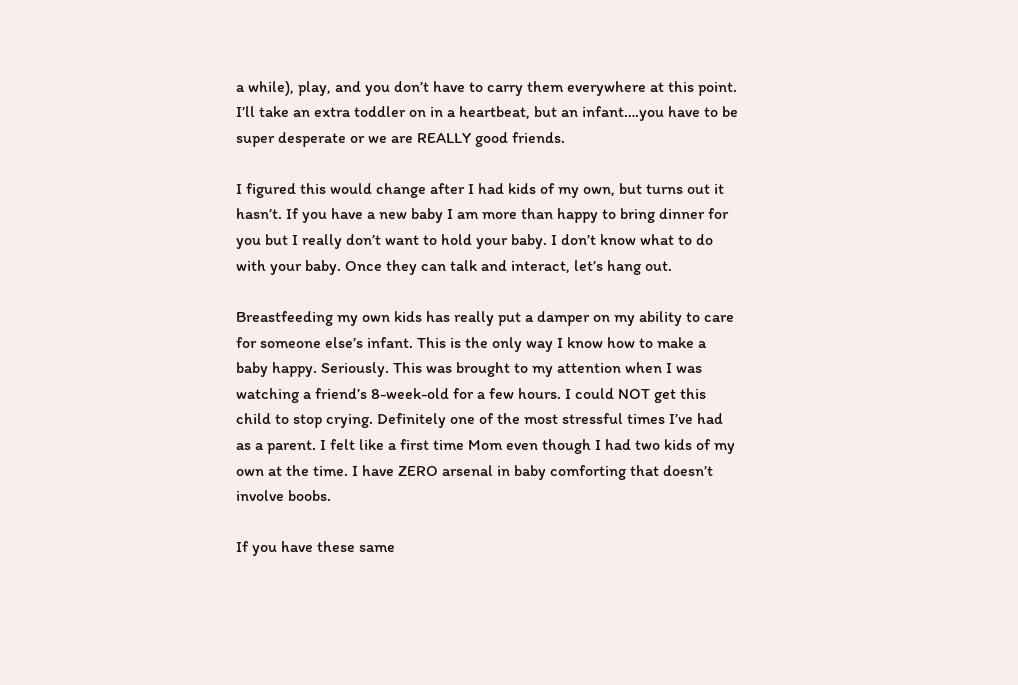a while), play, and you don’t have to carry them everywhere at this point. I’ll take an extra toddler on in a heartbeat, but an infant….you have to be super desperate or we are REALLY good friends.

I figured this would change after I had kids of my own, but turns out it hasn’t. If you have a new baby I am more than happy to bring dinner for you but I really don’t want to hold your baby. I don’t know what to do with your baby. Once they can talk and interact, let’s hang out.

Breastfeeding my own kids has really put a damper on my ability to care for someone else’s infant. This is the only way I know how to make a baby happy. Seriously. This was brought to my attention when I was watching a friend’s 8-week-old for a few hours. I could NOT get this child to stop crying. Definitely one of the most stressful times I’ve had as a parent. I felt like a first time Mom even though I had two kids of my own at the time. I have ZERO arsenal in baby comforting that doesn’t involve boobs.

If you have these same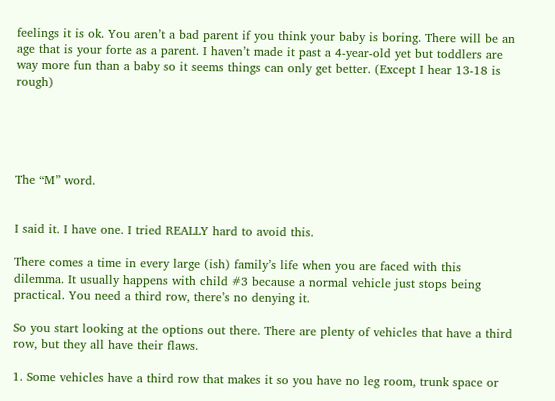feelings it is ok. You aren’t a bad parent if you think your baby is boring. There will be an age that is your forte as a parent. I haven’t made it past a 4-year-old yet but toddlers are way more fun than a baby so it seems things can only get better. (Except I hear 13-18 is rough)





The “M” word.


I said it. I have one. I tried REALLY hard to avoid this.

There comes a time in every large (ish) family’s life when you are faced with this dilemma. It usually happens with child #3 because a normal vehicle just stops being practical. You need a third row, there’s no denying it.

So you start looking at the options out there. There are plenty of vehicles that have a third row, but they all have their flaws.

1. Some vehicles have a third row that makes it so you have no leg room, trunk space or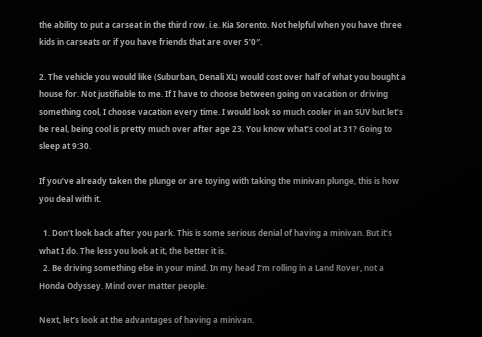the ability to put a carseat in the third row. i.e. Kia Sorento. Not helpful when you have three kids in carseats or if you have friends that are over 5’0″.

2. The vehicle you would like (Suburban, Denali XL) would cost over half of what you bought a house for. Not justifiable to me. If I have to choose between going on vacation or driving something cool, I choose vacation every time. I would look so much cooler in an SUV but let’s be real, being cool is pretty much over after age 23. You know what’s cool at 31? Going to sleep at 9:30.

If you’ve already taken the plunge or are toying with taking the minivan plunge, this is how you deal with it.

  1. Don’t look back after you park. This is some serious denial of having a minivan. But it’s what I do. The less you look at it, the better it is.
  2. Be driving something else in your mind. In my head I’m rolling in a Land Rover, not a Honda Odyssey. Mind over matter people.

Next, let’s look at the advantages of having a minivan.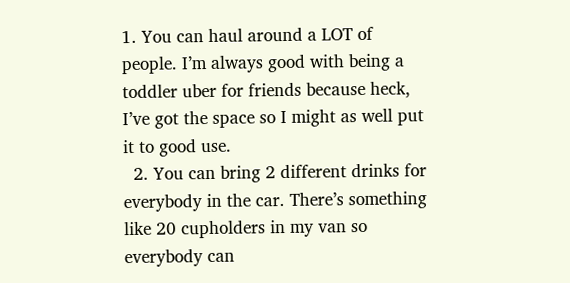1. You can haul around a LOT of people. I’m always good with being a toddler uber for friends because heck, I’ve got the space so I might as well put it to good use.
  2. You can bring 2 different drinks for everybody in the car. There’s something like 20 cupholders in my van so everybody can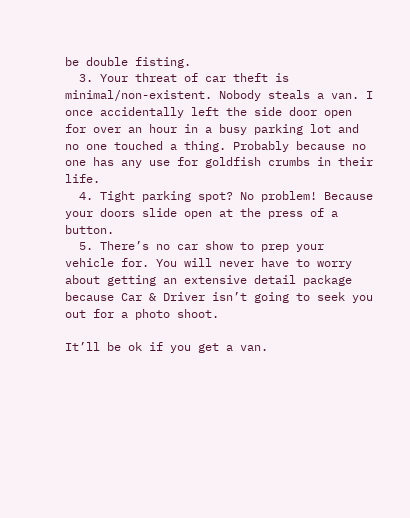be double fisting.
  3. Your threat of car theft is minimal/non-existent. Nobody steals a van. I once accidentally left the side door open for over an hour in a busy parking lot and no one touched a thing. Probably because no one has any use for goldfish crumbs in their life.
  4. Tight parking spot? No problem! Because your doors slide open at the press of a button.
  5. There’s no car show to prep your vehicle for. You will never have to worry about getting an extensive detail package because Car & Driver isn’t going to seek you out for a photo shoot.

It’ll be ok if you get a van.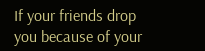If your friends drop you because of your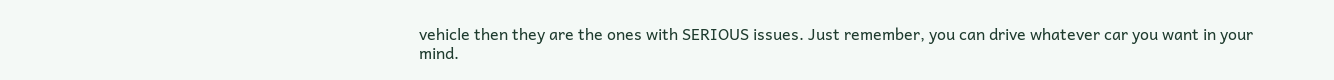vehicle then they are the ones with SERIOUS issues. Just remember, you can drive whatever car you want in your mind.